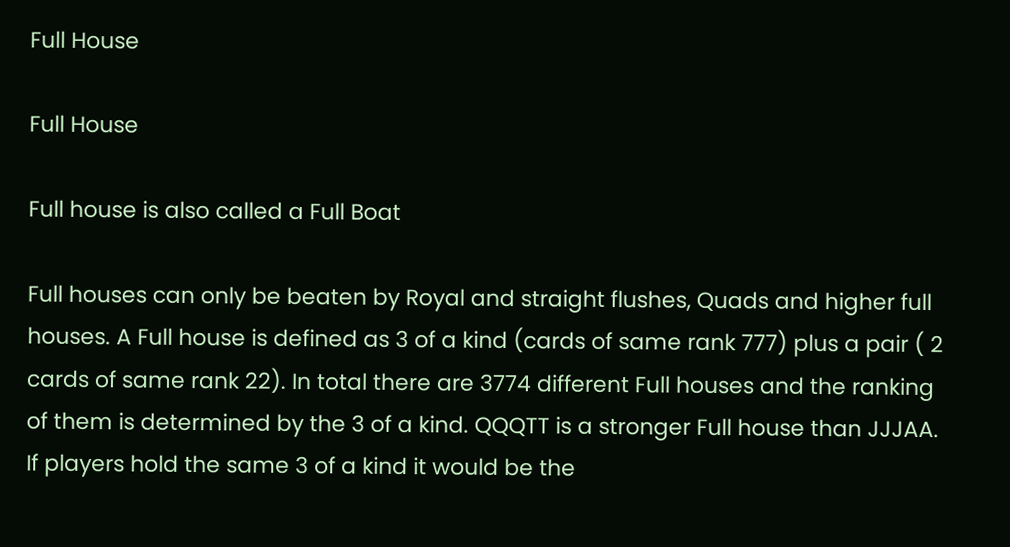Full House

Full House

Full house is also called a Full Boat

Full houses can only be beaten by Royal and straight flushes, Quads and higher full houses. A Full house is defined as 3 of a kind (cards of same rank 777) plus a pair ( 2 cards of same rank 22). In total there are 3774 different Full houses and the ranking of them is determined by the 3 of a kind. QQQTT is a stronger Full house than JJJAA. If players hold the same 3 of a kind it would be the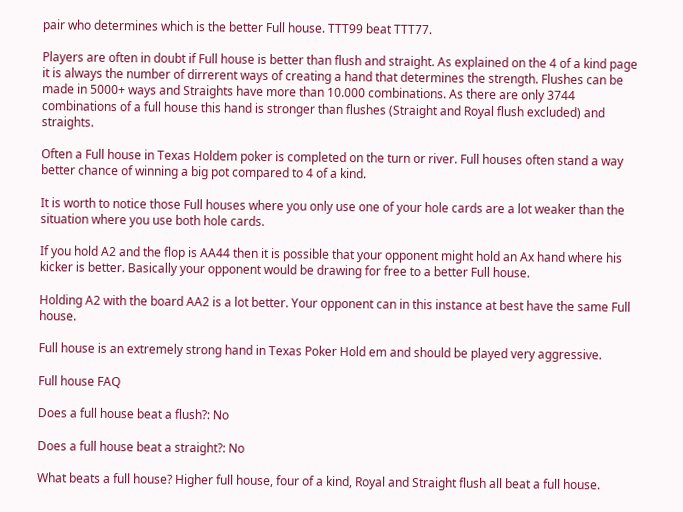pair who determines which is the better Full house. TTT99 beat TTT77.

Players are often in doubt if Full house is better than flush and straight. As explained on the 4 of a kind page it is always the number of dirrerent ways of creating a hand that determines the strength. Flushes can be made in 5000+ ways and Straights have more than 10.000 combinations. As there are only 3744 combinations of a full house this hand is stronger than flushes (Straight and Royal flush excluded) and straights.

Often a Full house in Texas Holdem poker is completed on the turn or river. Full houses often stand a way better chance of winning a big pot compared to 4 of a kind.

It is worth to notice those Full houses where you only use one of your hole cards are a lot weaker than the situation where you use both hole cards.

If you hold A2 and the flop is AA44 then it is possible that your opponent might hold an Ax hand where his kicker is better. Basically your opponent would be drawing for free to a better Full house.

Holding A2 with the board AA2 is a lot better. Your opponent can in this instance at best have the same Full house.

Full house is an extremely strong hand in Texas Poker Hold em and should be played very aggressive.

Full house FAQ

Does a full house beat a flush?: No

Does a full house beat a straight?: No

What beats a full house? Higher full house, four of a kind, Royal and Straight flush all beat a full house.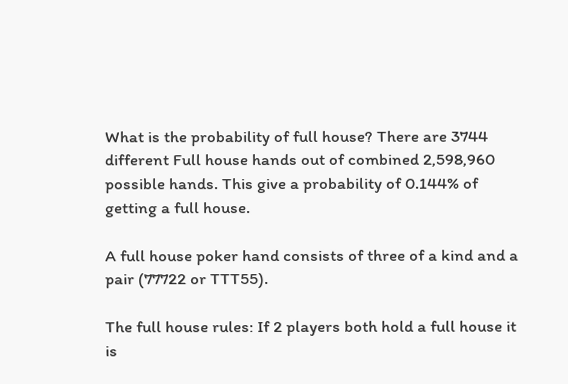What is the probability of full house? There are 3744 different Full house hands out of combined 2,598,960 possible hands. This give a probability of 0.144% of getting a full house.

A full house poker hand consists of three of a kind and a pair (77722 or TTT55).

The full house rules: If 2 players both hold a full house it is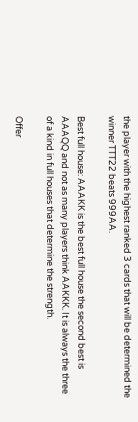the player with the highest ranked 3 cards that will be determined the winner TTT22 beats 999AA.

Best full house: AAAKK is the best full house the second best is AAAQQ and not as many players think AAKKK. It is always the three of a kind in full houses that determine the strength.

Offer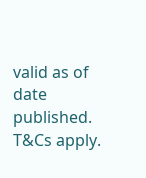valid as of date published. T&Cs apply.